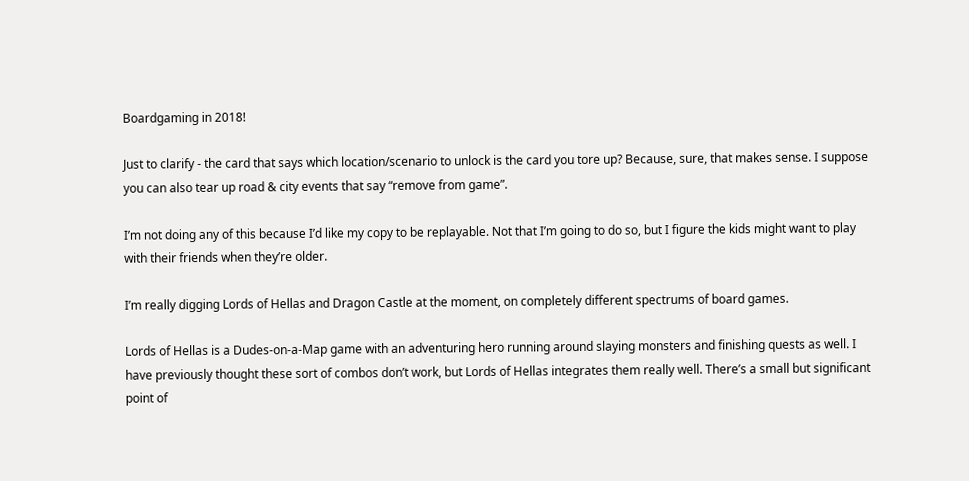Boardgaming in 2018!

Just to clarify - the card that says which location/scenario to unlock is the card you tore up? Because, sure, that makes sense. I suppose you can also tear up road & city events that say “remove from game”.

I’m not doing any of this because I’d like my copy to be replayable. Not that I’m going to do so, but I figure the kids might want to play with their friends when they’re older.

I’m really digging Lords of Hellas and Dragon Castle at the moment, on completely different spectrums of board games.

Lords of Hellas is a Dudes-on-a-Map game with an adventuring hero running around slaying monsters and finishing quests as well. I have previously thought these sort of combos don’t work, but Lords of Hellas integrates them really well. There’s a small but significant point of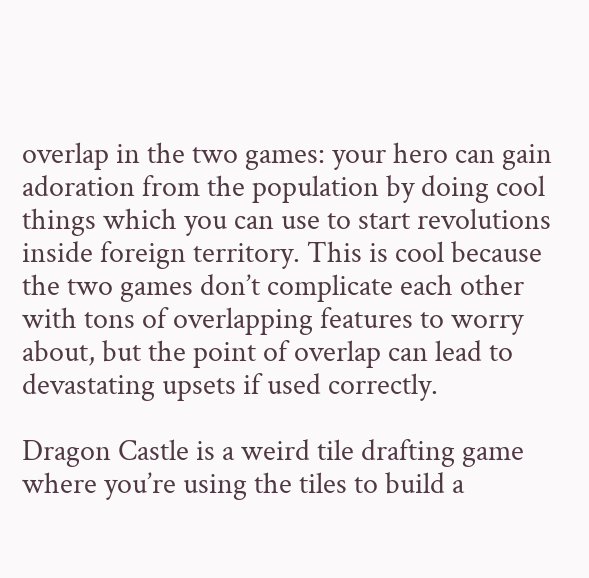overlap in the two games: your hero can gain adoration from the population by doing cool things which you can use to start revolutions inside foreign territory. This is cool because the two games don’t complicate each other with tons of overlapping features to worry about, but the point of overlap can lead to devastating upsets if used correctly.

Dragon Castle is a weird tile drafting game where you’re using the tiles to build a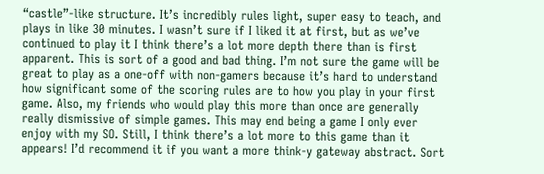“castle”-like structure. It’s incredibly rules light, super easy to teach, and plays in like 30 minutes. I wasn’t sure if I liked it at first, but as we’ve continued to play it I think there’s a lot more depth there than is first apparent. This is sort of a good and bad thing. I’m not sure the game will be great to play as a one-off with non-gamers because it’s hard to understand how significant some of the scoring rules are to how you play in your first game. Also, my friends who would play this more than once are generally really dismissive of simple games. This may end being a game I only ever enjoy with my SO. Still, I think there’s a lot more to this game than it appears! I’d recommend it if you want a more think-y gateway abstract. Sort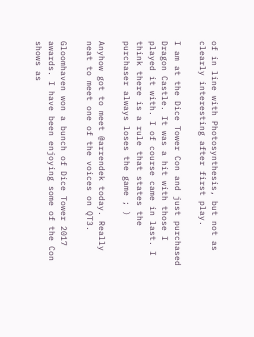of in line with Photosynthesis, but not as clearly interesting after first play.

I am at the Dice Tower Con and just purchased Dragon Castle. It was a hit with those I played it with. I of course came in last. I think there is a rule that states the purchaser always loses the game ; )

Anyhow got to meet @arrendek today. Really neat to meet one of the voices on QT3.

Gloomhaven won a bunch of Dice Tower 2017 awards. I have been enjoying some of the Con shows as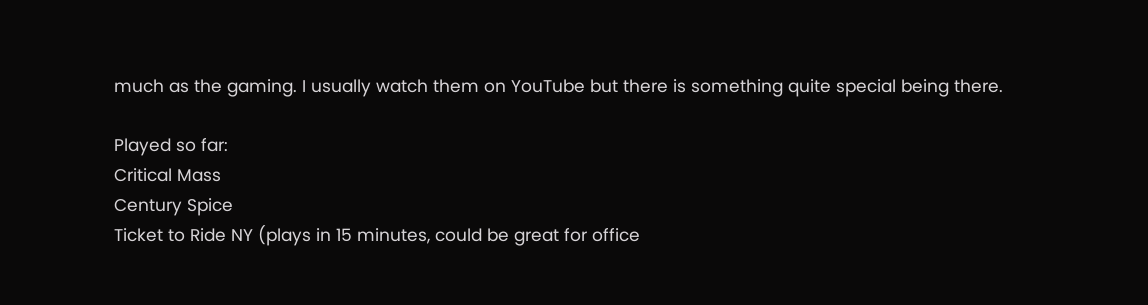much as the gaming. I usually watch them on YouTube but there is something quite special being there.

Played so far:
Critical Mass
Century Spice
Ticket to Ride NY (plays in 15 minutes, could be great for office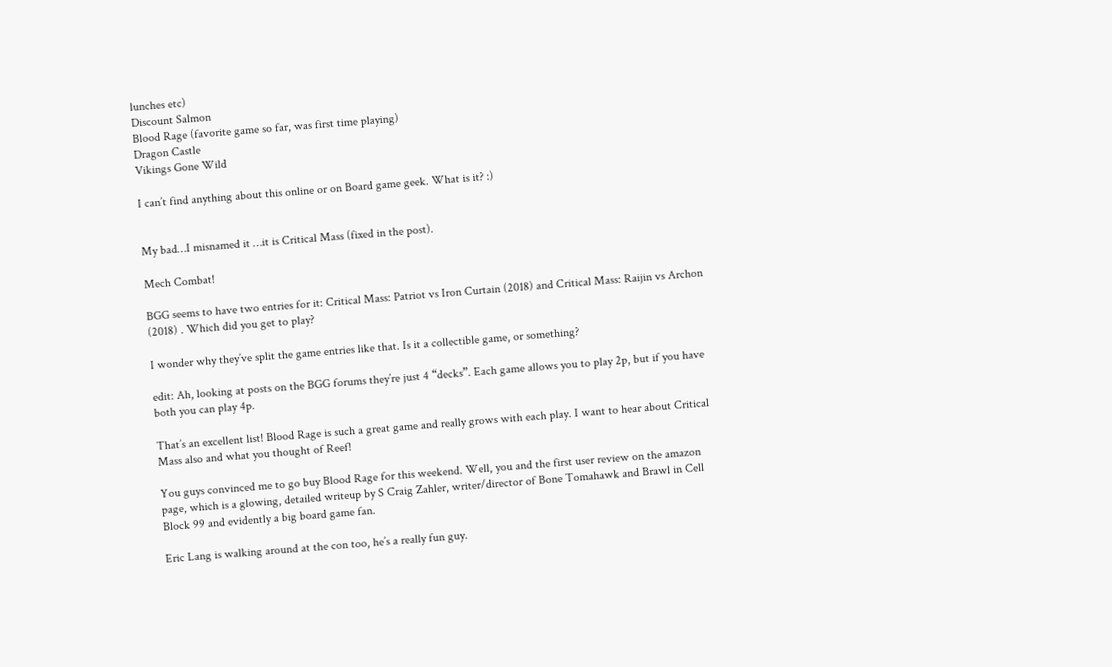lunches etc)
Discount Salmon
Blood Rage (favorite game so far, was first time playing)
Dragon Castle
Vikings Gone Wild

I can’t find anything about this online or on Board game geek. What is it? :)


My bad…I misnamed it …it is Critical Mass (fixed in the post).

Mech Combat!

BGG seems to have two entries for it: Critical Mass: Patriot vs Iron Curtain (2018) and Critical Mass: Raijin vs Archon (2018) . Which did you get to play?

I wonder why they’ve split the game entries like that. Is it a collectible game, or something?

edit: Ah, looking at posts on the BGG forums they’re just 4 “decks”. Each game allows you to play 2p, but if you have both you can play 4p.

That’s an excellent list! Blood Rage is such a great game and really grows with each play. I want to hear about Critical Mass also and what you thought of Reef!

You guys convinced me to go buy Blood Rage for this weekend. Well, you and the first user review on the amazon page, which is a glowing, detailed writeup by S Craig Zahler, writer/director of Bone Tomahawk and Brawl in Cell Block 99 and evidently a big board game fan.

Eric Lang is walking around at the con too, he’s a really fun guy.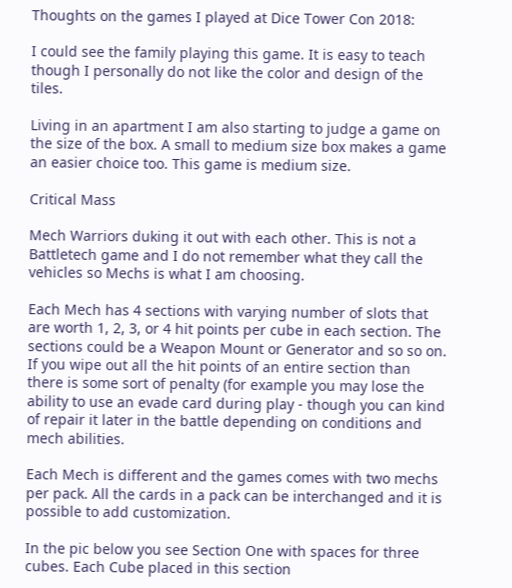Thoughts on the games I played at Dice Tower Con 2018:

I could see the family playing this game. It is easy to teach though I personally do not like the color and design of the tiles.

Living in an apartment I am also starting to judge a game on the size of the box. A small to medium size box makes a game an easier choice too. This game is medium size.

Critical Mass

Mech Warriors duking it out with each other. This is not a Battletech game and I do not remember what they call the vehicles so Mechs is what I am choosing.

Each Mech has 4 sections with varying number of slots that are worth 1, 2, 3, or 4 hit points per cube in each section. The sections could be a Weapon Mount or Generator and so so on. If you wipe out all the hit points of an entire section than there is some sort of penalty (for example you may lose the ability to use an evade card during play - though you can kind of repair it later in the battle depending on conditions and mech abilities.

Each Mech is different and the games comes with two mechs per pack. All the cards in a pack can be interchanged and it is possible to add customization.

In the pic below you see Section One with spaces for three cubes. Each Cube placed in this section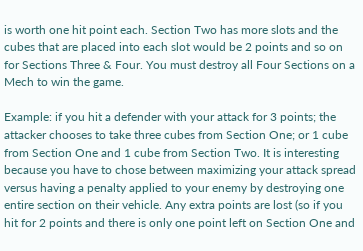is worth one hit point each. Section Two has more slots and the cubes that are placed into each slot would be 2 points and so on for Sections Three & Four. You must destroy all Four Sections on a Mech to win the game.

Example: if you hit a defender with your attack for 3 points; the attacker chooses to take three cubes from Section One; or 1 cube from Section One and 1 cube from Section Two. It is interesting because you have to chose between maximizing your attack spread versus having a penalty applied to your enemy by destroying one entire section on their vehicle. Any extra points are lost (so if you hit for 2 points and there is only one point left on Section One and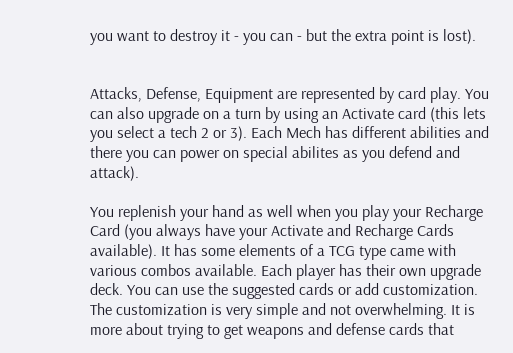you want to destroy it - you can - but the extra point is lost).


Attacks, Defense, Equipment are represented by card play. You can also upgrade on a turn by using an Activate card (this lets you select a tech 2 or 3). Each Mech has different abilities and there you can power on special abilites as you defend and attack).

You replenish your hand as well when you play your Recharge Card (you always have your Activate and Recharge Cards available). It has some elements of a TCG type came with various combos available. Each player has their own upgrade deck. You can use the suggested cards or add customization. The customization is very simple and not overwhelming. It is more about trying to get weapons and defense cards that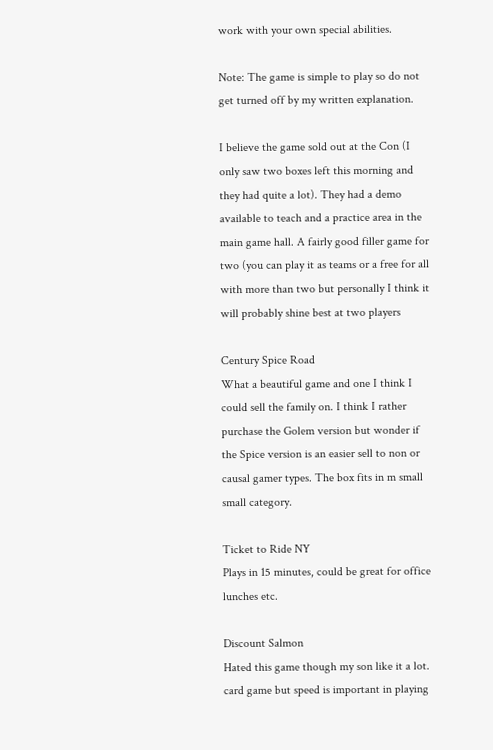work with your own special abilities.

Note: The game is simple to play so do not get turned off by my written explanation.

I believe the game sold out at the Con (I only saw two boxes left this morning and they had quite a lot). They had a demo available to teach and a practice area in the main game hall. A fairly good filler game for two (you can play it as teams or a free for all with more than two but personally I think it will probably shine best at two players

Century Spice Road
What a beautiful game and one I think I could sell the family on. I think I rather purchase the Golem version but wonder if the Spice version is an easier sell to non or causal gamer types. The box fits in m small small category.

Ticket to Ride NY
Plays in 15 minutes, could be great for office lunches etc.

Discount Salmon
Hated this game though my son like it a lot. card game but speed is important in playing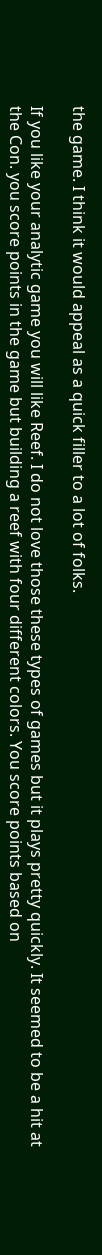the game. I think it would appeal as a quick filler to a lot of folks.

If you like your analytic game you will like Reef. I do not love those these types of games but it plays pretty quickly. It seemed to be a hit at the Con. you score points in the game but building a reef with four different colors. You score points based on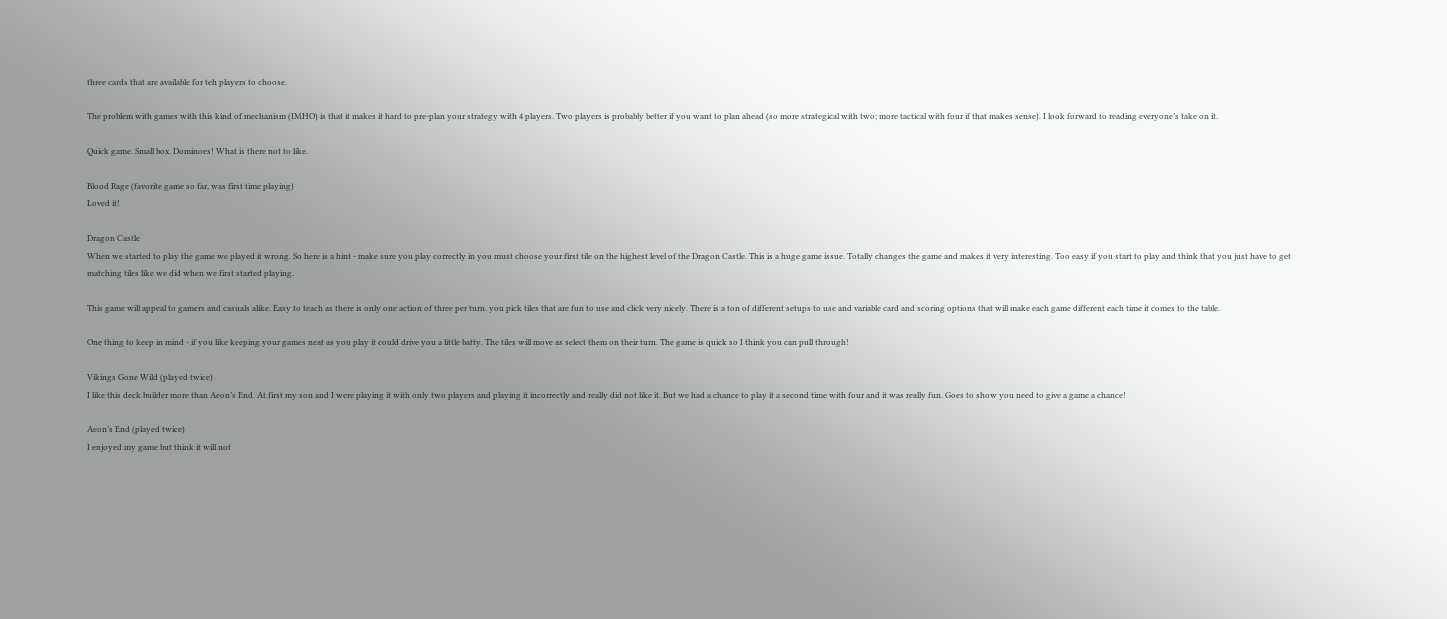three cards that are available for teh players to choose.

The problem with games with this kind of mechanism (IMHO) is that it makes it hard to pre-plan your strategy with 4 players. Two players is probably better if you want to plan ahead (so more strategical with two; more tactical with four if that makes sense). I look forward to reading everyone’s take on it.

Quick game. Small box. Dominoes! What is there not to like.

Blood Rage (favorite game so far, was first time playing)
Loved it!

Dragon Castle
When we started to play the game we played it wrong. So here is a hint - make sure you play correctly in you must choose your first tile on the highest level of the Dragon Castle. This is a huge game issue. Totally changes the game and makes it very interesting. Too easy if you start to play and think that you just have to get matching tiles like we did when we first started playing.

This game will appeal to gamers and casuals alike. Easy to teach as there is only one action of three per turn. you pick tiles that are fun to use and click very nicely. There is a ton of different setups to use and variable card and scoring options that will make each game different each time it comes to the table.

One thing to keep in mind - if you like keeping your games neat as you play it could drive you a little batty. The tiles will move as select them on their turn. The game is quick so I think you can pull through!

Vikings Gone Wild (played twice)
I like this deck builder more than Aeon’s End. At first my son and I were playing it with only two players and playing it incorrectly and really did not like it. But we had a chance to play it a second time with four and it was really fun. Goes to show you need to give a game a chance!

Aeon’s End (played twice)
I enjoyed my game but think it will not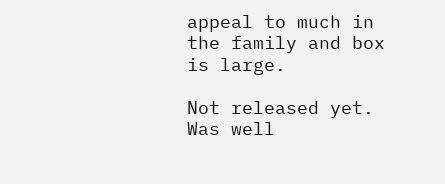appeal to much in the family and box is large.

Not released yet. Was well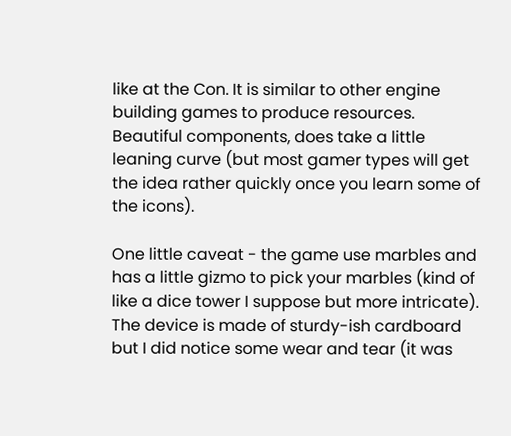like at the Con. It is similar to other engine building games to produce resources. Beautiful components, does take a little leaning curve (but most gamer types will get the idea rather quickly once you learn some of the icons).

One little caveat - the game use marbles and has a little gizmo to pick your marbles (kind of like a dice tower I suppose but more intricate). The device is made of sturdy-ish cardboard but I did notice some wear and tear (it was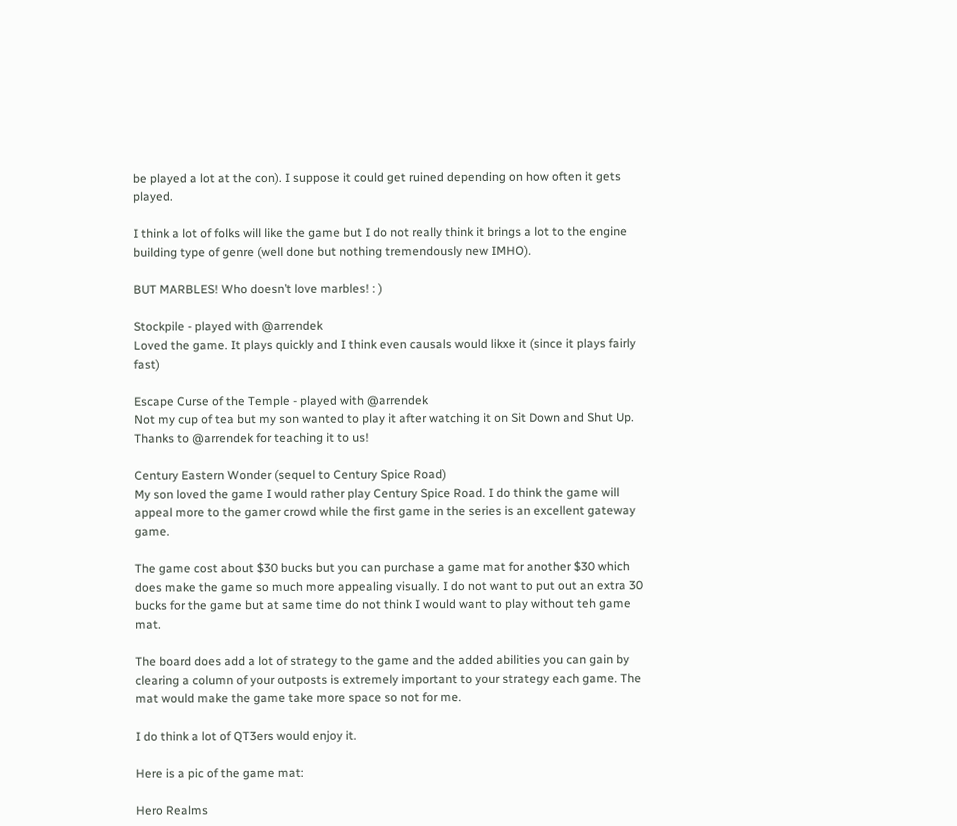be played a lot at the con). I suppose it could get ruined depending on how often it gets played.

I think a lot of folks will like the game but I do not really think it brings a lot to the engine building type of genre (well done but nothing tremendously new IMHO).

BUT MARBLES! Who doesn’t love marbles! : )

Stockpile - played with @arrendek
Loved the game. It plays quickly and I think even causals would likxe it (since it plays fairly fast)

Escape Curse of the Temple - played with @arrendek
Not my cup of tea but my son wanted to play it after watching it on Sit Down and Shut Up. Thanks to @arrendek for teaching it to us!

Century Eastern Wonder (sequel to Century Spice Road)
My son loved the game I would rather play Century Spice Road. I do think the game will appeal more to the gamer crowd while the first game in the series is an excellent gateway game.

The game cost about $30 bucks but you can purchase a game mat for another $30 which does make the game so much more appealing visually. I do not want to put out an extra 30 bucks for the game but at same time do not think I would want to play without teh game mat.

The board does add a lot of strategy to the game and the added abilities you can gain by clearing a column of your outposts is extremely important to your strategy each game. The mat would make the game take more space so not for me.

I do think a lot of QT3ers would enjoy it.

Here is a pic of the game mat:

Hero Realms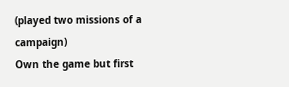(played two missions of a campaign)
Own the game but first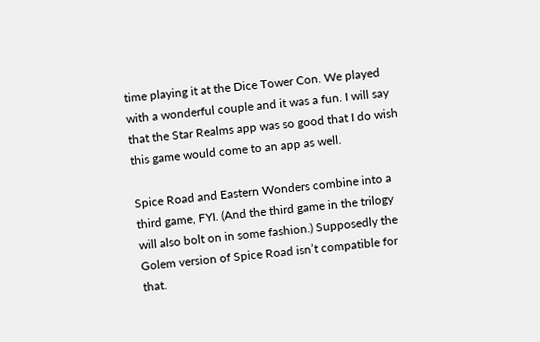time playing it at the Dice Tower Con. We played with a wonderful couple and it was a fun. I will say that the Star Realms app was so good that I do wish this game would come to an app as well.

Spice Road and Eastern Wonders combine into a third game, FYI. (And the third game in the trilogy will also bolt on in some fashion.) Supposedly the Golem version of Spice Road isn’t compatible for that.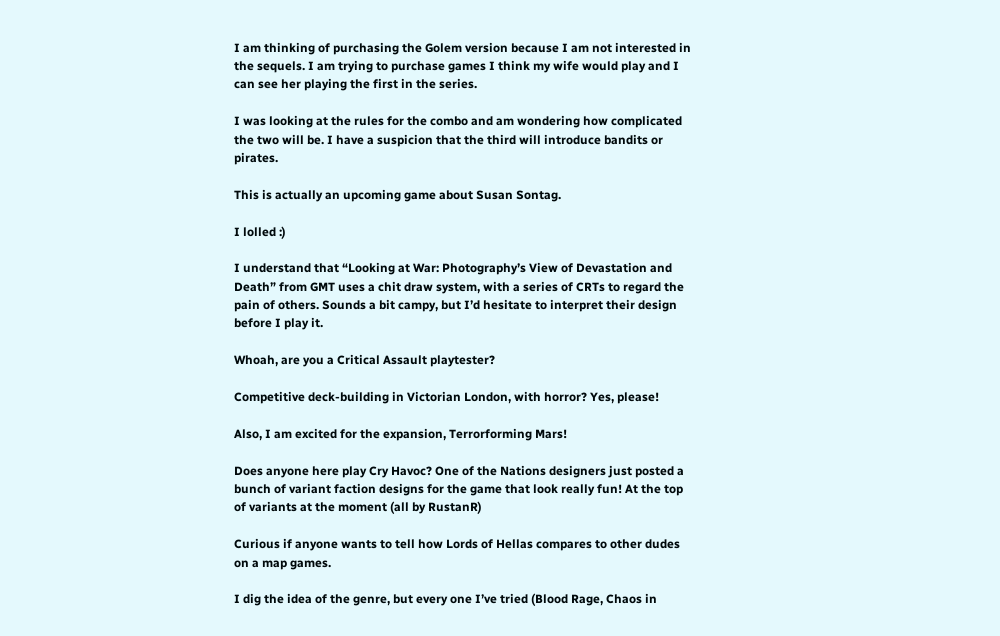I am thinking of purchasing the Golem version because I am not interested in the sequels. I am trying to purchase games I think my wife would play and I can see her playing the first in the series.

I was looking at the rules for the combo and am wondering how complicated the two will be. I have a suspicion that the third will introduce bandits or pirates.

This is actually an upcoming game about Susan Sontag.

I lolled :)

I understand that “Looking at War: Photography’s View of Devastation and Death” from GMT uses a chit draw system, with a series of CRTs to regard the pain of others. Sounds a bit campy, but I’d hesitate to interpret their design before I play it.

Whoah, are you a Critical Assault playtester?

Competitive deck-building in Victorian London, with horror? Yes, please!

Also, I am excited for the expansion, Terrorforming Mars!

Does anyone here play Cry Havoc? One of the Nations designers just posted a bunch of variant faction designs for the game that look really fun! At the top of variants at the moment (all by RustanR)

Curious if anyone wants to tell how Lords of Hellas compares to other dudes on a map games.

I dig the idea of the genre, but every one I’ve tried (Blood Rage, Chaos in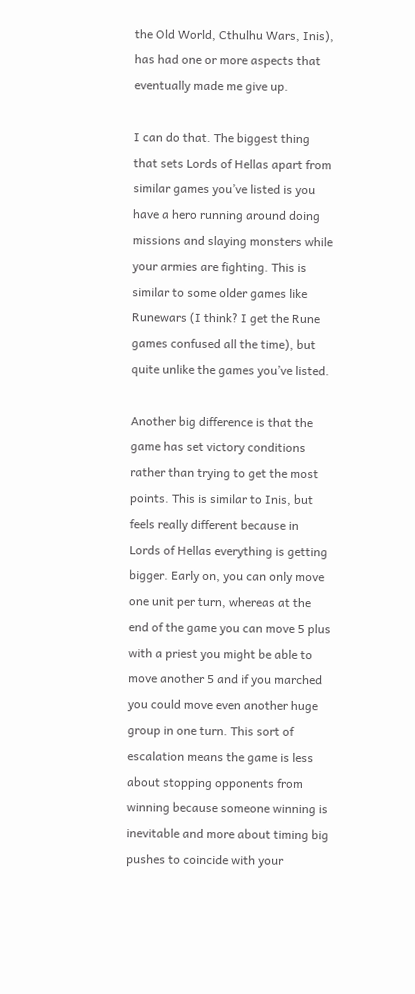the Old World, Cthulhu Wars, Inis), has had one or more aspects that eventually made me give up.

I can do that. The biggest thing that sets Lords of Hellas apart from similar games you’ve listed is you have a hero running around doing missions and slaying monsters while your armies are fighting. This is similar to some older games like Runewars (I think? I get the Rune games confused all the time), but quite unlike the games you’ve listed.

Another big difference is that the game has set victory conditions rather than trying to get the most points. This is similar to Inis, but feels really different because in Lords of Hellas everything is getting bigger. Early on, you can only move one unit per turn, whereas at the end of the game you can move 5 plus with a priest you might be able to move another 5 and if you marched you could move even another huge group in one turn. This sort of escalation means the game is less about stopping opponents from winning because someone winning is inevitable and more about timing big pushes to coincide with your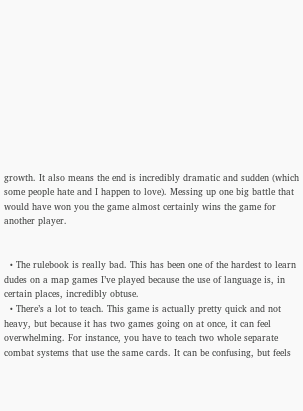growth. It also means the end is incredibly dramatic and sudden (which some people hate and I happen to love). Messing up one big battle that would have won you the game almost certainly wins the game for another player.


  • The rulebook is really bad. This has been one of the hardest to learn dudes on a map games I’ve played because the use of language is, in certain places, incredibly obtuse.
  • There’s a lot to teach. This game is actually pretty quick and not heavy, but because it has two games going on at once, it can feel overwhelming. For instance, you have to teach two whole separate combat systems that use the same cards. It can be confusing, but feels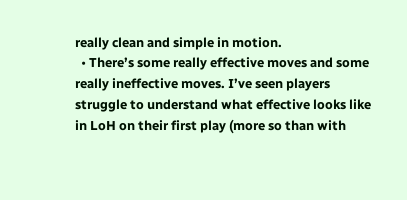really clean and simple in motion.
  • There’s some really effective moves and some really ineffective moves. I’ve seen players struggle to understand what effective looks like in LoH on their first play (more so than with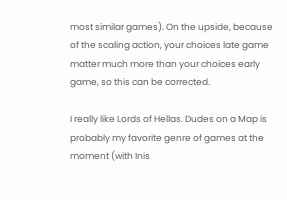most similar games). On the upside, because of the scaling action, your choices late game matter much more than your choices early game, so this can be corrected.

I really like Lords of Hellas. Dudes on a Map is probably my favorite genre of games at the moment (with Inis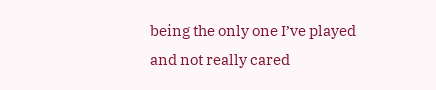being the only one I’ve played and not really cared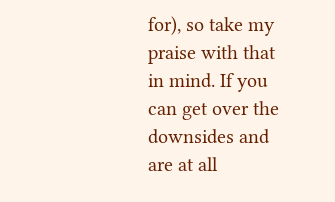for), so take my praise with that in mind. If you can get over the downsides and are at all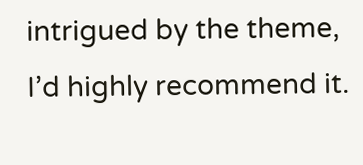intrigued by the theme, I’d highly recommend it.